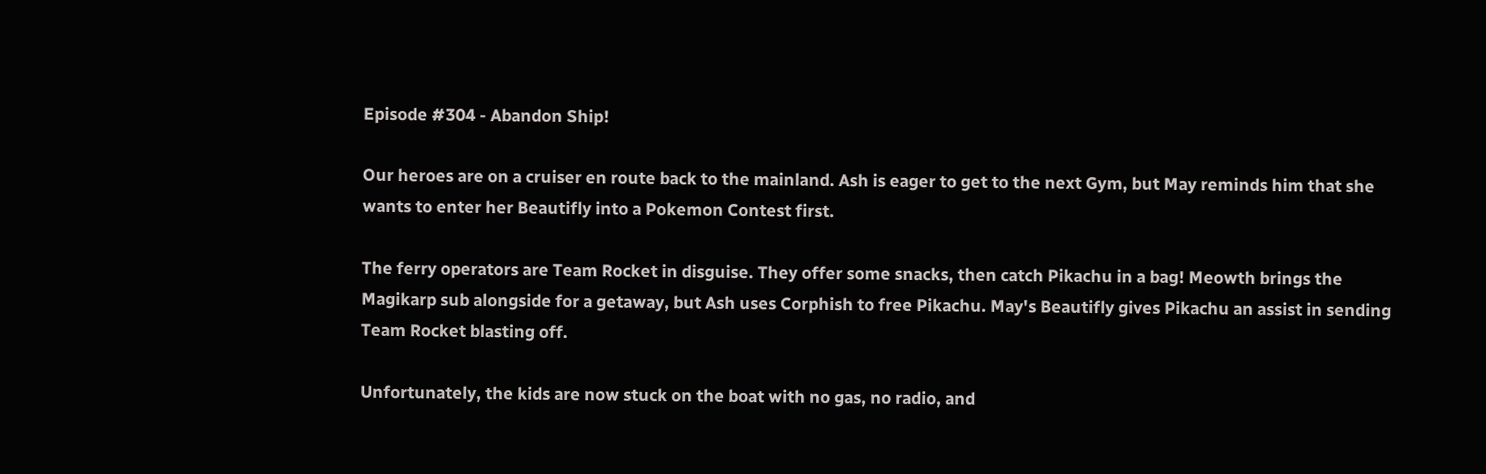Episode #304 - Abandon Ship!

Our heroes are on a cruiser en route back to the mainland. Ash is eager to get to the next Gym, but May reminds him that she wants to enter her Beautifly into a Pokemon Contest first.

The ferry operators are Team Rocket in disguise. They offer some snacks, then catch Pikachu in a bag! Meowth brings the Magikarp sub alongside for a getaway, but Ash uses Corphish to free Pikachu. May's Beautifly gives Pikachu an assist in sending Team Rocket blasting off.

Unfortunately, the kids are now stuck on the boat with no gas, no radio, and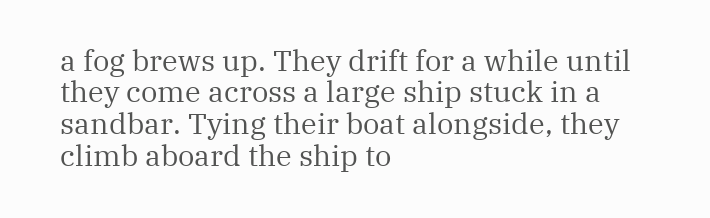a fog brews up. They drift for a while until they come across a large ship stuck in a sandbar. Tying their boat alongside, they climb aboard the ship to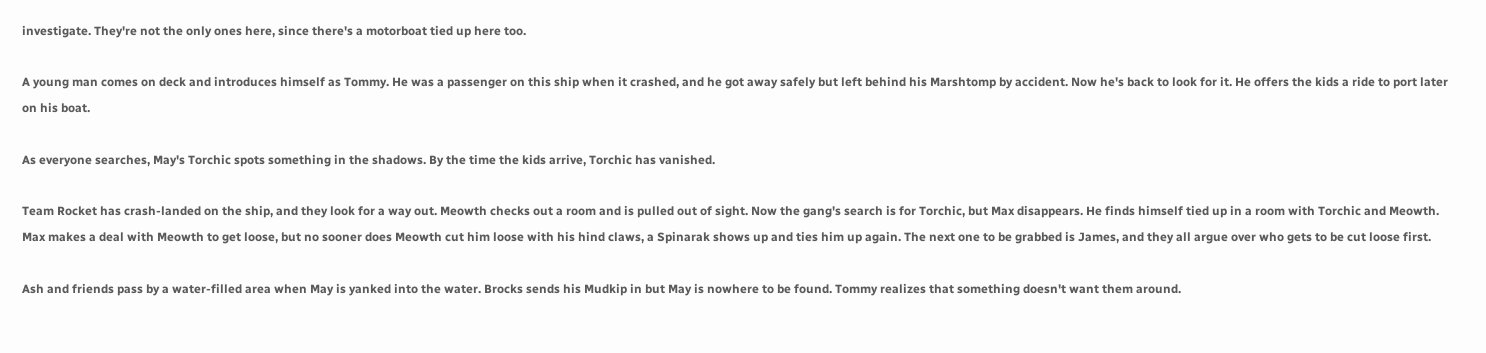investigate. They're not the only ones here, since there's a motorboat tied up here too.

A young man comes on deck and introduces himself as Tommy. He was a passenger on this ship when it crashed, and he got away safely but left behind his Marshtomp by accident. Now he's back to look for it. He offers the kids a ride to port later on his boat.

As everyone searches, May's Torchic spots something in the shadows. By the time the kids arrive, Torchic has vanished.

Team Rocket has crash-landed on the ship, and they look for a way out. Meowth checks out a room and is pulled out of sight. Now the gang's search is for Torchic, but Max disappears. He finds himself tied up in a room with Torchic and Meowth. Max makes a deal with Meowth to get loose, but no sooner does Meowth cut him loose with his hind claws, a Spinarak shows up and ties him up again. The next one to be grabbed is James, and they all argue over who gets to be cut loose first.

Ash and friends pass by a water-filled area when May is yanked into the water. Brocks sends his Mudkip in but May is nowhere to be found. Tommy realizes that something doesn't want them around.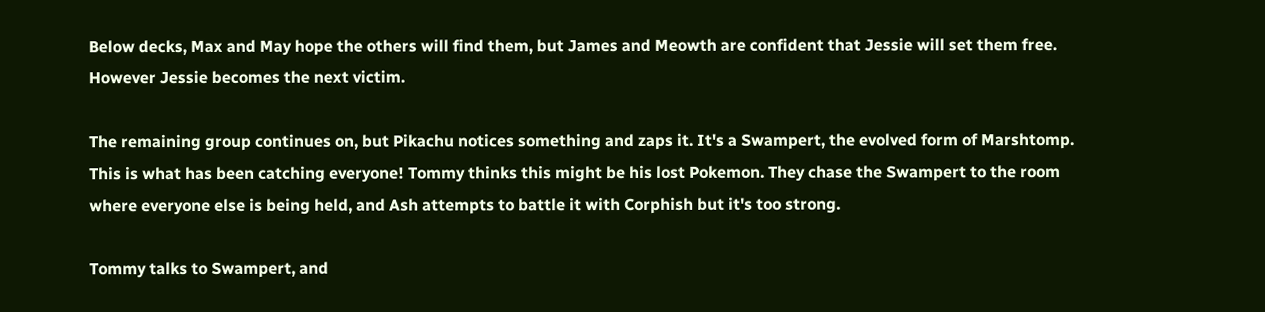Below decks, Max and May hope the others will find them, but James and Meowth are confident that Jessie will set them free. However Jessie becomes the next victim.

The remaining group continues on, but Pikachu notices something and zaps it. It's a Swampert, the evolved form of Marshtomp. This is what has been catching everyone! Tommy thinks this might be his lost Pokemon. They chase the Swampert to the room where everyone else is being held, and Ash attempts to battle it with Corphish but it's too strong.

Tommy talks to Swampert, and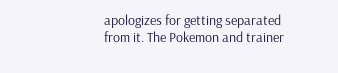apologizes for getting separated from it. The Pokemon and trainer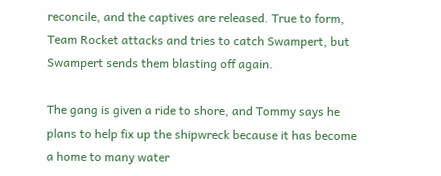reconcile, and the captives are released. True to form, Team Rocket attacks and tries to catch Swampert, but Swampert sends them blasting off again.

The gang is given a ride to shore, and Tommy says he plans to help fix up the shipwreck because it has become a home to many water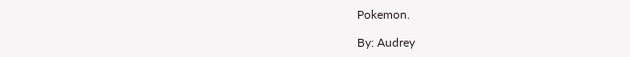Pokemon.

By: Audrey